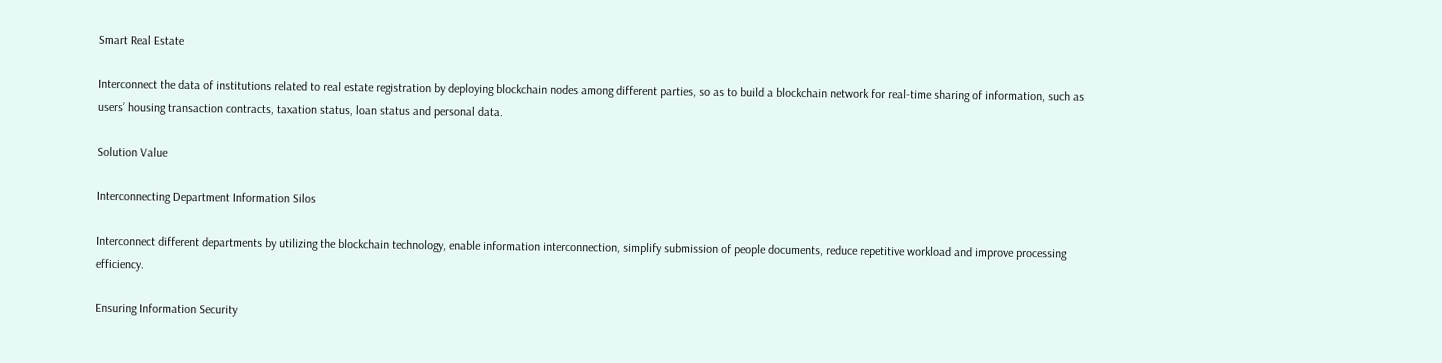Smart Real Estate

Interconnect the data of institutions related to real estate registration by deploying blockchain nodes among different parties, so as to build a blockchain network for real-time sharing of information, such as users’ housing transaction contracts, taxation status, loan status and personal data.

Solution Value

Interconnecting Department Information Silos

Interconnect different departments by utilizing the blockchain technology, enable information interconnection, simplify submission of people documents, reduce repetitive workload and improve processing efficiency.

Ensuring Information Security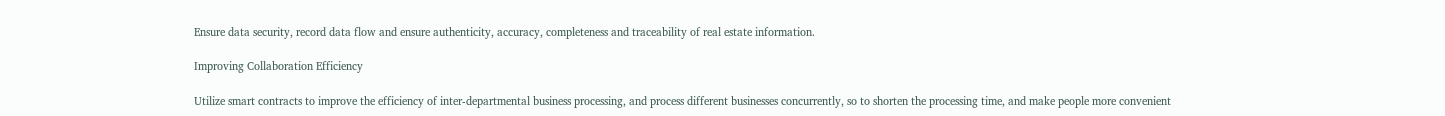Ensure data security, record data flow and ensure authenticity, accuracy, completeness and traceability of real estate information.

Improving Collaboration Efficiency

Utilize smart contracts to improve the efficiency of inter-departmental business processing, and process different businesses concurrently, so to shorten the processing time, and make people more convenient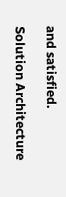and satisfied.

Solution Architecture